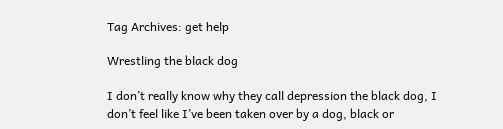Tag Archives: get help

Wrestling the black dog

I don’t really know why they call depression the black dog, I don’t feel like I’ve been taken over by a dog, black or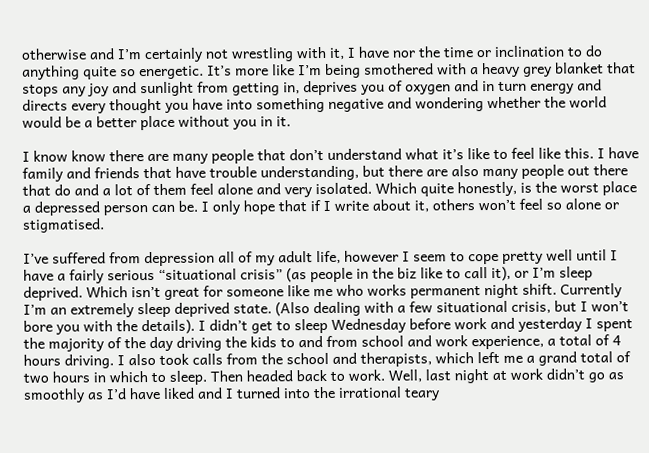otherwise and I’m certainly not wrestling with it, I have nor the time or inclination to do anything quite so energetic. It’s more like I’m being smothered with a heavy grey blanket that stops any joy and sunlight from getting in, deprives you of oxygen and in turn energy and directs every thought you have into something negative and wondering whether the world would be a better place without you in it.

I know know there are many people that don’t understand what it’s like to feel like this. I have family and friends that have trouble understanding, but there are also many people out there that do and a lot of them feel alone and very isolated. Which quite honestly, is the worst place a depressed person can be. I only hope that if I write about it, others won’t feel so alone or stigmatised.

I’ve suffered from depression all of my adult life, however I seem to cope pretty well until I have a fairly serious “situational crisis” (as people in the biz like to call it), or I’m sleep deprived. Which isn’t great for someone like me who works permanent night shift. Currently I’m an extremely sleep deprived state. (Also dealing with a few situational crisis, but I won’t bore you with the details). I didn’t get to sleep Wednesday before work and yesterday I spent the majority of the day driving the kids to and from school and work experience, a total of 4 hours driving. I also took calls from the school and therapists, which left me a grand total of two hours in which to sleep. Then headed back to work. Well, last night at work didn’t go as smoothly as I’d have liked and I turned into the irrational teary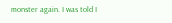monster again. I was told I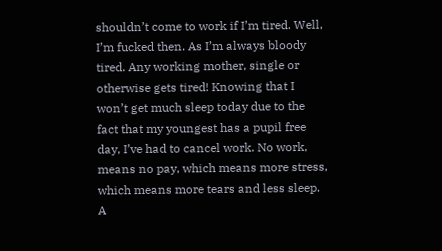shouldn’t come to work if I’m tired. Well, I’m fucked then. As I’m always bloody tired. Any working mother, single or otherwise gets tired! Knowing that I won’t get much sleep today due to the fact that my youngest has a pupil free day, I’ve had to cancel work. No work, means no pay, which means more stress, which means more tears and less sleep. A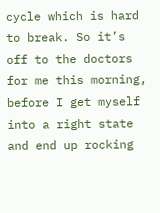cycle which is hard to break. So it’s off to the doctors for me this morning, before I get myself into a right state and end up rocking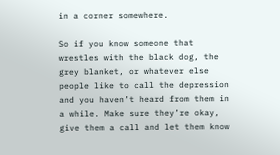in a corner somewhere.

So if you know someone that wrestles with the black dog, the grey blanket, or whatever else people like to call the depression and you haven’t heard from them in a while. Make sure they’re okay, give them a call and let them know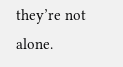they’re not alone.